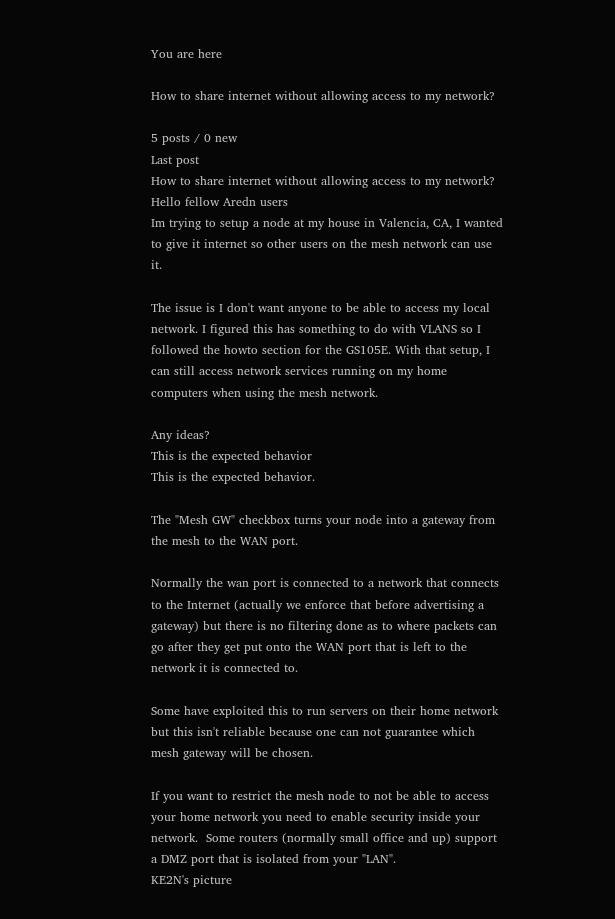You are here

How to share internet without allowing access to my network?

5 posts / 0 new
Last post
How to share internet without allowing access to my network?
Hello fellow Aredn users
Im trying to setup a node at my house in Valencia, CA, I wanted to give it internet so other users on the mesh network can use it.

The issue is I don't want anyone to be able to access my local network. I figured this has something to do with VLANS so I followed the howto section for the GS105E. With that setup, I can still access network services running on my home computers when using the mesh network.

Any ideas?
This is the expected behavior
This is the expected behavior.

The "Mesh GW" checkbox turns your node into a gateway from the mesh to the WAN port.

Normally the wan port is connected to a network that connects to the Internet (actually we enforce that before advertising a gateway) but there is no filtering done as to where packets can go after they get put onto the WAN port that is left to the network it is connected to.

Some have exploited this to run servers on their home network but this isn't reliable because one can not guarantee which mesh gateway will be chosen.

If you want to restrict the mesh node to not be able to access your home network you need to enable security inside your network.  Some routers (normally small office and up) support a DMZ port that is isolated from your "LAN".
KE2N's picture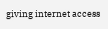giving internet access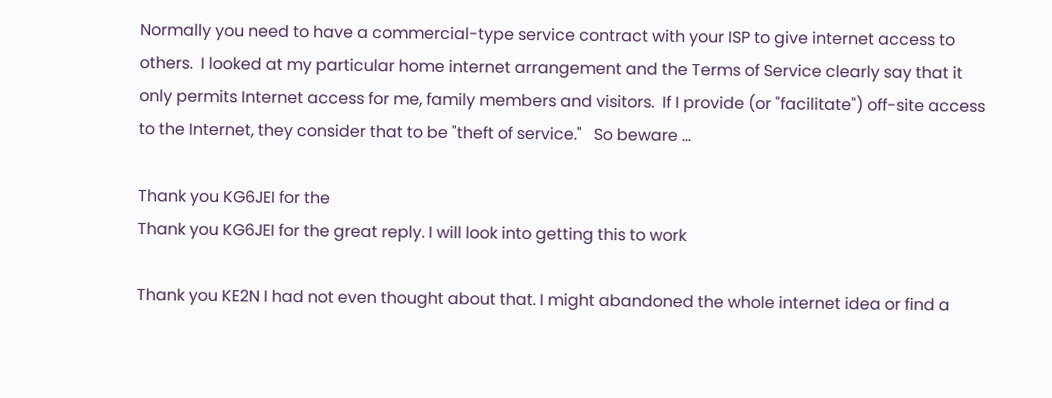Normally you need to have a commercial-type service contract with your ISP to give internet access to others.  I looked at my particular home internet arrangement and the Terms of Service clearly say that it only permits Internet access for me, family members and visitors.  If I provide (or "facilitate") off-site access to the Internet, they consider that to be "theft of service."   So beware ...

Thank you KG6JEI for the
Thank you KG6JEI for the great reply. I will look into getting this to work

Thank you KE2N I had not even thought about that. I might abandoned the whole internet idea or find a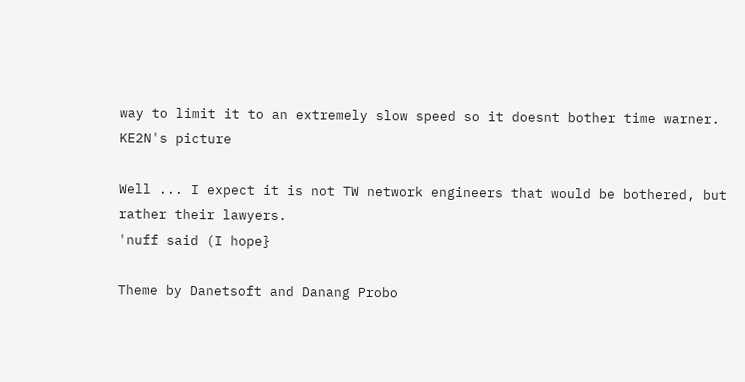way to limit it to an extremely slow speed so it doesnt bother time warner.
KE2N's picture

Well ... I expect it is not TW network engineers that would be bothered, but rather their lawyers.
'nuff said (I hope}

Theme by Danetsoft and Danang Probo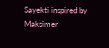Sayekti inspired by Maksimer